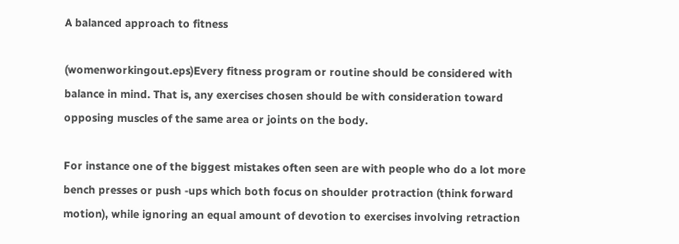A balanced approach to fitness

(womenworkingout.eps)Every fitness program or routine should be considered with balance in mind. That is, any exercises chosen should be with consideration toward opposing muscles of the same area or joints on the body.

For instance one of the biggest mistakes often seen are with people who do a lot more bench presses or push -ups which both focus on shoulder protraction (think forward motion), while ignoring an equal amount of devotion to exercises involving retraction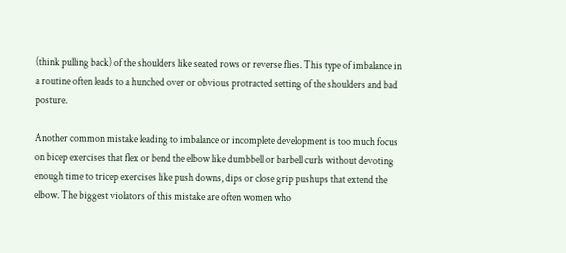(think pulling back) of the shoulders like seated rows or reverse flies. This type of imbalance in a routine often leads to a hunched over or obvious protracted setting of the shoulders and bad posture.

Another common mistake leading to imbalance or incomplete development is too much focus on bicep exercises that flex or bend the elbow like dumbbell or barbell curls without devoting enough time to tricep exercises like push downs, dips or close grip pushups that extend the elbow. The biggest violators of this mistake are often women who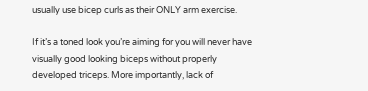usually use bicep curls as their ONLY arm exercise.

If it’s a toned look you’re aiming for you will never have visually good looking biceps without properly developed triceps. More importantly, lack of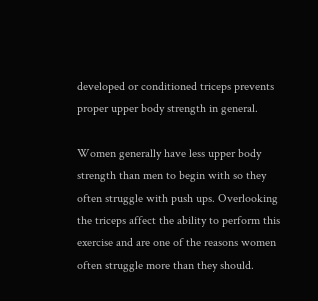developed or conditioned triceps prevents proper upper body strength in general.

Women generally have less upper body strength than men to begin with so they often struggle with push ups. Overlooking the triceps affect the ability to perform this exercise and are one of the reasons women often struggle more than they should.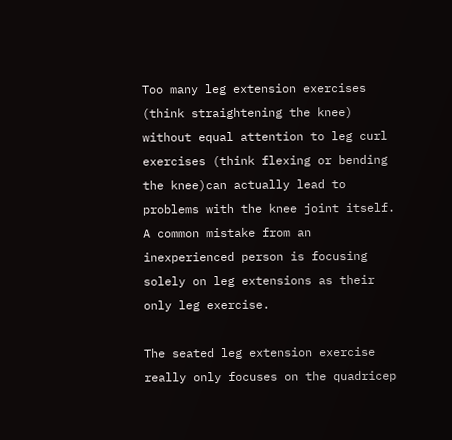Too many leg extension exercises (think straightening the knee) without equal attention to leg curl exercises (think flexing or bending the knee)can actually lead to problems with the knee joint itself. A common mistake from an inexperienced person is focusing solely on leg extensions as their only leg exercise.

The seated leg extension exercise really only focuses on the quadricep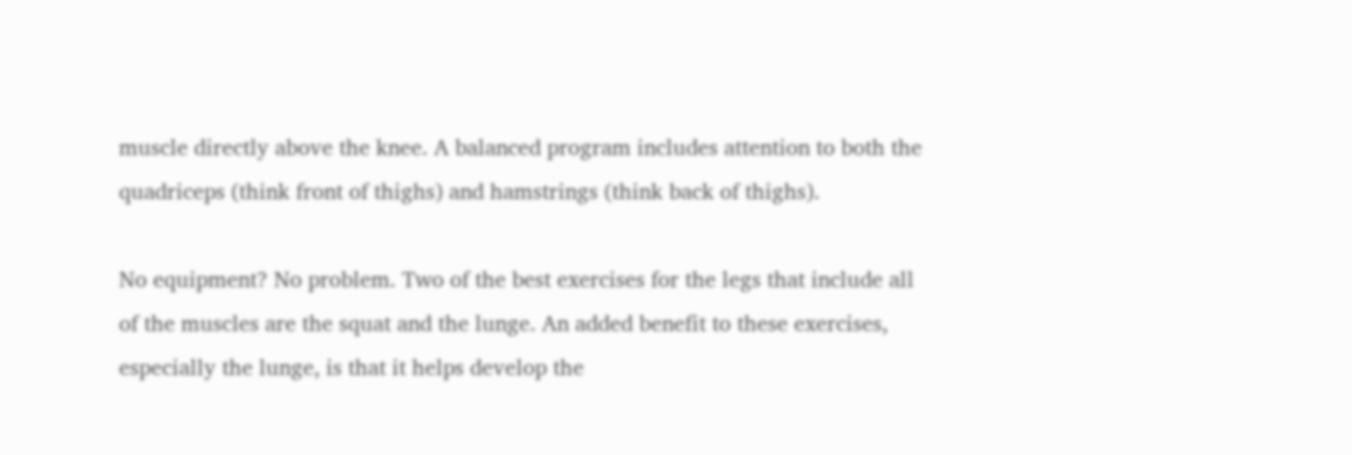muscle directly above the knee. A balanced program includes attention to both the quadriceps (think front of thighs) and hamstrings (think back of thighs).

No equipment? No problem. Two of the best exercises for the legs that include all of the muscles are the squat and the lunge. An added benefit to these exercises, especially the lunge, is that it helps develop the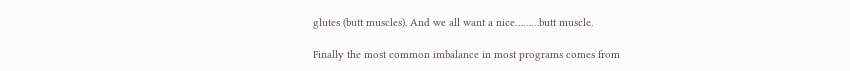glutes (butt muscles). And we all want a nice………butt muscle.

Finally the most common imbalance in most programs comes from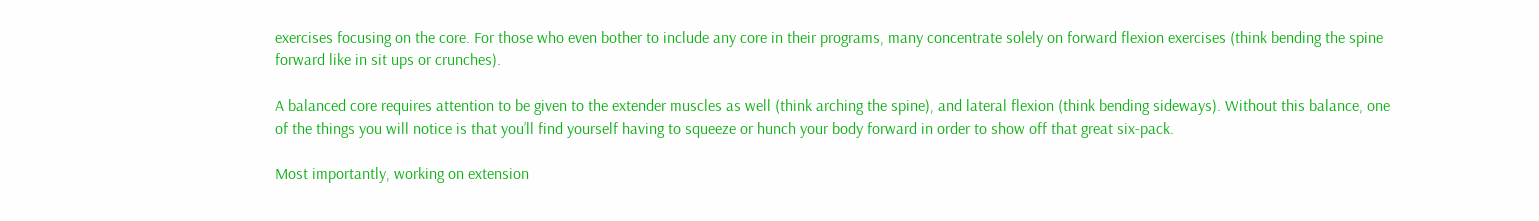exercises focusing on the core. For those who even bother to include any core in their programs, many concentrate solely on forward flexion exercises (think bending the spine forward like in sit ups or crunches).

A balanced core requires attention to be given to the extender muscles as well (think arching the spine), and lateral flexion (think bending sideways). Without this balance, one of the things you will notice is that you’ll find yourself having to squeeze or hunch your body forward in order to show off that great six-pack.

Most importantly, working on extension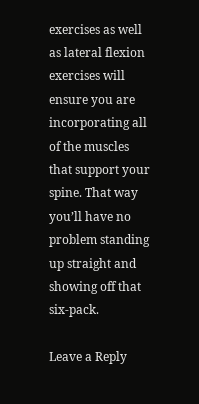exercises as well as lateral flexion exercises will ensure you are incorporating all of the muscles that support your spine. That way you’ll have no problem standing up straight and showing off that six-pack.

Leave a Reply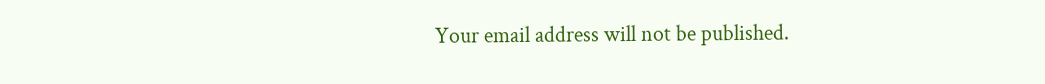Your email address will not be published.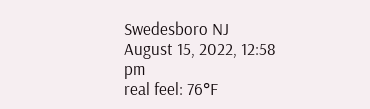Swedesboro NJ
August 15, 2022, 12:58 pm
real feel: 76°F